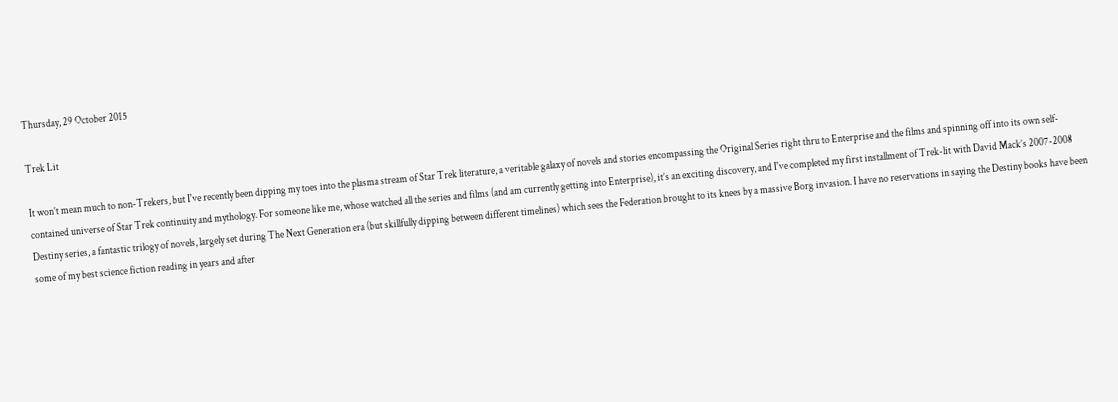Thursday, 29 October 2015

Trek Lit

It won’t mean much to non-Trekers, but I've recently been dipping my toes into the plasma stream of Star Trek literature, a veritable galaxy of novels and stories encompassing the Original Series right thru to Enterprise and the films and spinning off into its own self-contained universe of Star Trek continuity and mythology. For someone like me, whose watched all the series and films (and am currently getting into Enterprise), it’s an exciting discovery, and I've completed my first installment of Trek-lit with David Mack’s 2007-2008 Destiny series, a fantastic trilogy of novels, largely set during The Next Generation era (but skillfully dipping between different timelines) which sees the Federation brought to its knees by a massive Borg invasion. I have no reservations in saying the Destiny books have been some of my best science fiction reading in years and after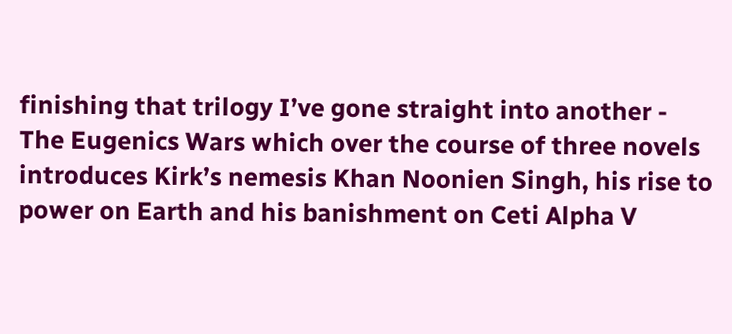finishing that trilogy I’ve gone straight into another - The Eugenics Wars which over the course of three novels introduces Kirk’s nemesis Khan Noonien Singh, his rise to power on Earth and his banishment on Ceti Alpha V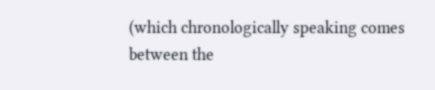(which chronologically speaking comes between the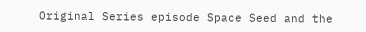Original Series episode Space Seed and the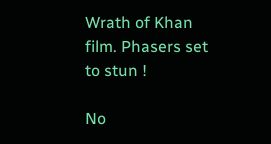Wrath of Khan film. Phasers set to stun !

No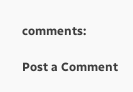comments:

Post a Comment